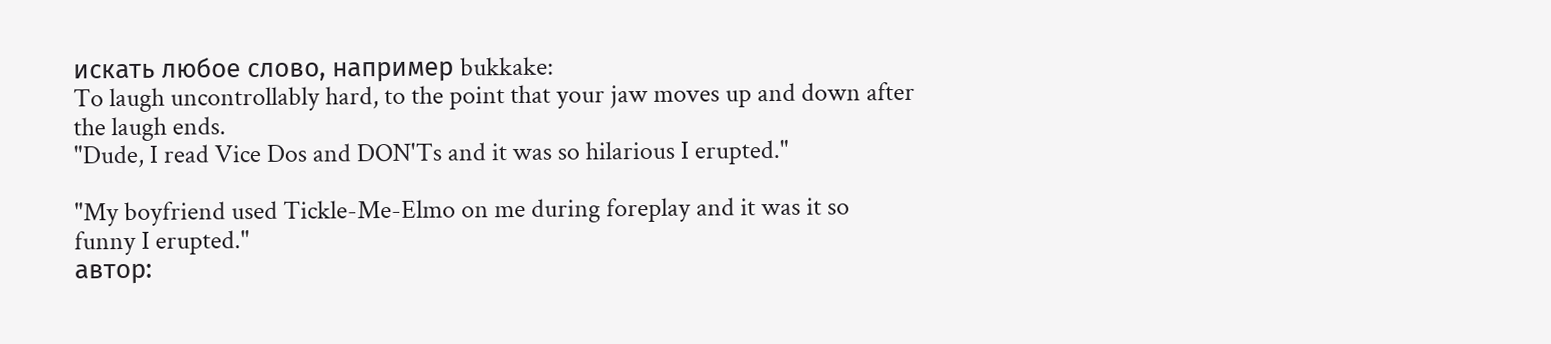искать любое слово, например bukkake:
To laugh uncontrollably hard, to the point that your jaw moves up and down after the laugh ends.
"Dude, I read Vice Dos and DON'Ts and it was so hilarious I erupted."

"My boyfriend used Tickle-Me-Elmo on me during foreplay and it was it so funny I erupted."
автор: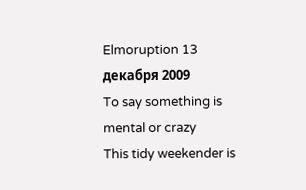Elmoruption 13 декабря 2009
To say something is mental or crazy
This tidy weekender is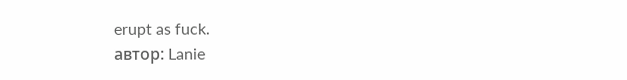erupt as fuck.
автор: Lanie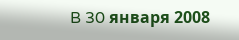B 30 января 2008